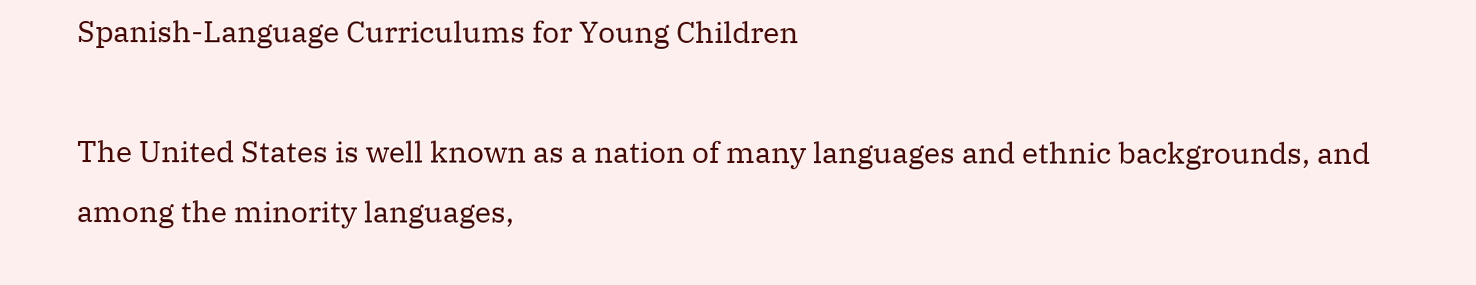Spanish-Language Curriculums for Young Children

The United States is well known as a nation of many languages and ethnic backgrounds, and among the minority languages,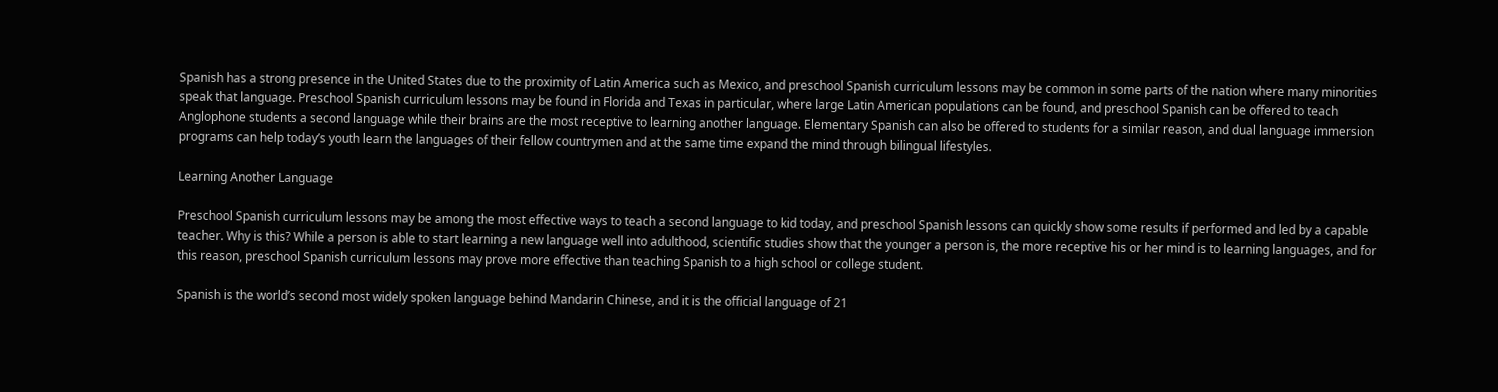Spanish has a strong presence in the United States due to the proximity of Latin America such as Mexico, and preschool Spanish curriculum lessons may be common in some parts of the nation where many minorities speak that language. Preschool Spanish curriculum lessons may be found in Florida and Texas in particular, where large Latin American populations can be found, and preschool Spanish can be offered to teach Anglophone students a second language while their brains are the most receptive to learning another language. Elementary Spanish can also be offered to students for a similar reason, and dual language immersion programs can help today’s youth learn the languages of their fellow countrymen and at the same time expand the mind through bilingual lifestyles.

Learning Another Language

Preschool Spanish curriculum lessons may be among the most effective ways to teach a second language to kid today, and preschool Spanish lessons can quickly show some results if performed and led by a capable teacher. Why is this? While a person is able to start learning a new language well into adulthood, scientific studies show that the younger a person is, the more receptive his or her mind is to learning languages, and for this reason, preschool Spanish curriculum lessons may prove more effective than teaching Spanish to a high school or college student.

Spanish is the world’s second most widely spoken language behind Mandarin Chinese, and it is the official language of 21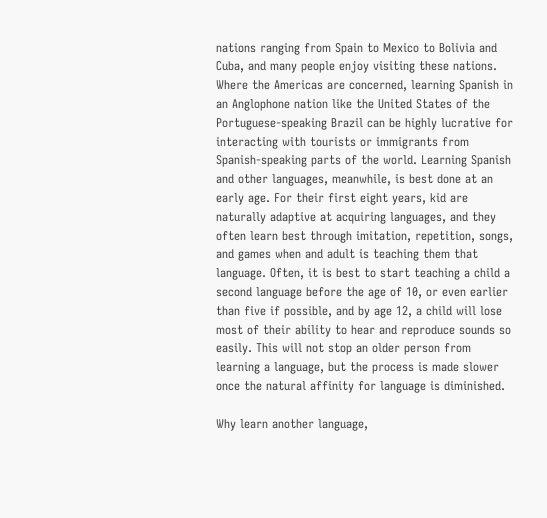nations ranging from Spain to Mexico to Bolivia and Cuba, and many people enjoy visiting these nations. Where the Americas are concerned, learning Spanish in an Anglophone nation like the United States of the Portuguese-speaking Brazil can be highly lucrative for interacting with tourists or immigrants from Spanish-speaking parts of the world. Learning Spanish and other languages, meanwhile, is best done at an early age. For their first eight years, kid are naturally adaptive at acquiring languages, and they often learn best through imitation, repetition, songs, and games when and adult is teaching them that language. Often, it is best to start teaching a child a second language before the age of 10, or even earlier than five if possible, and by age 12, a child will lose most of their ability to hear and reproduce sounds so easily. This will not stop an older person from learning a language, but the process is made slower once the natural affinity for language is diminished.

Why learn another language,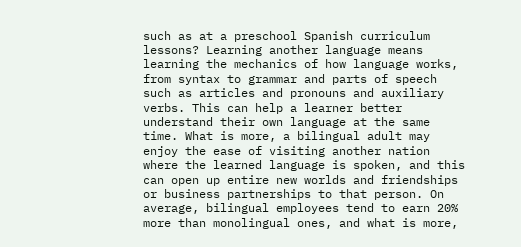such as at a preschool Spanish curriculum lessons? Learning another language means learning the mechanics of how language works, from syntax to grammar and parts of speech such as articles and pronouns and auxiliary verbs. This can help a learner better understand their own language at the same time. What is more, a bilingual adult may enjoy the ease of visiting another nation where the learned language is spoken, and this can open up entire new worlds and friendships or business partnerships to that person. On average, bilingual employees tend to earn 20% more than monolingual ones, and what is more,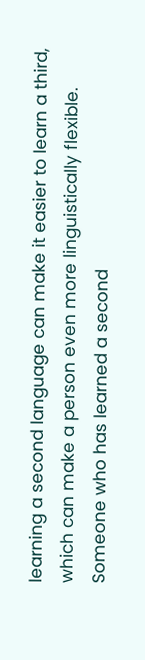learning a second language can make it easier to learn a third, which can make a person even more linguistically flexible. Someone who has learned a second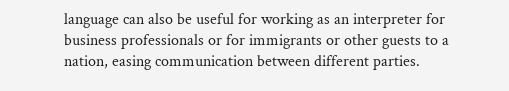language can also be useful for working as an interpreter for business professionals or for immigrants or other guests to a nation, easing communication between different parties.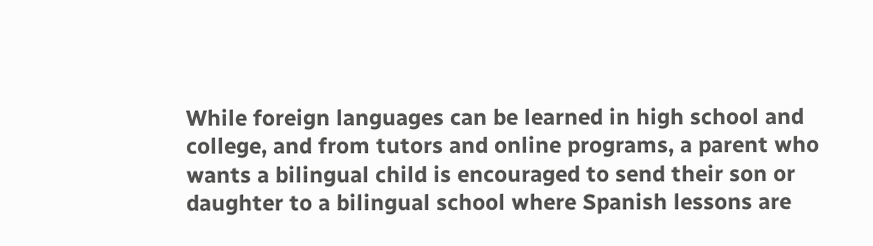While foreign languages can be learned in high school and college, and from tutors and online programs, a parent who wants a bilingual child is encouraged to send their son or daughter to a bilingual school where Spanish lessons are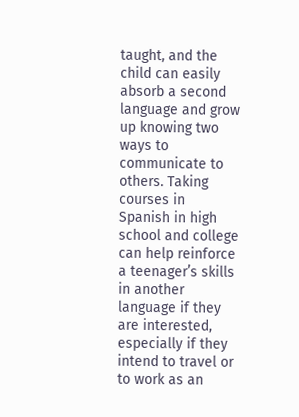taught, and the child can easily absorb a second language and grow up knowing two ways to communicate to others. Taking courses in Spanish in high school and college can help reinforce a teenager’s skills in another language if they are interested, especially if they intend to travel or to work as an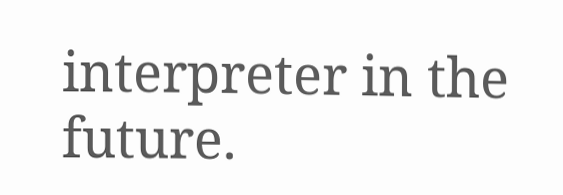interpreter in the future.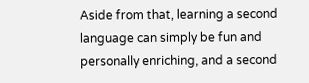Aside from that, learning a second language can simply be fun and personally enriching, and a second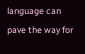language can pave the way for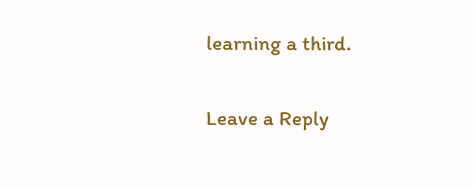learning a third.

Leave a Reply